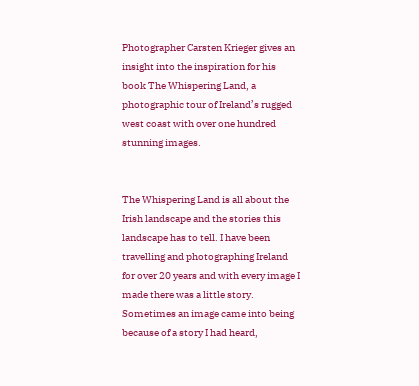Photographer Carsten Krieger gives an insight into the inspiration for his book The Whispering Land, a photographic tour of Ireland’s rugged west coast with over one hundred stunning images.


The Whispering Land is all about the Irish landscape and the stories this landscape has to tell. I have been travelling and photographing Ireland for over 20 years and with every image I made there was a little story. Sometimes an image came into being because of a story I had heard,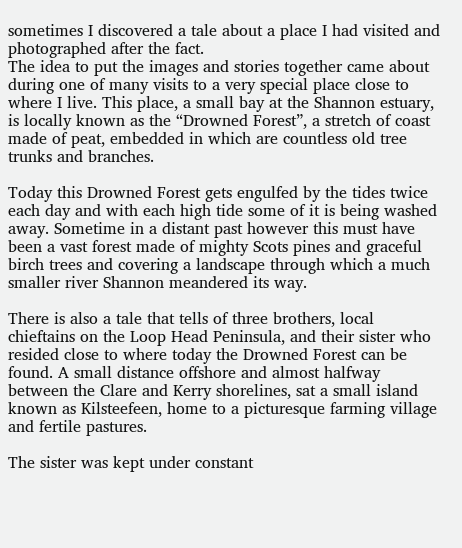sometimes I discovered a tale about a place I had visited and photographed after the fact.
The idea to put the images and stories together came about during one of many visits to a very special place close to where I live. This place, a small bay at the Shannon estuary, is locally known as the “Drowned Forest”, a stretch of coast made of peat, embedded in which are countless old tree trunks and branches.

Today this Drowned Forest gets engulfed by the tides twice each day and with each high tide some of it is being washed away. Sometime in a distant past however this must have been a vast forest made of mighty Scots pines and graceful birch trees and covering a landscape through which a much smaller river Shannon meandered its way.

There is also a tale that tells of three brothers, local chieftains on the Loop Head Peninsula, and their sister who resided close to where today the Drowned Forest can be found. A small distance offshore and almost halfway between the Clare and Kerry shorelines, sat a small island known as Kilsteefeen, home to a picturesque farming village and fertile pastures.

The sister was kept under constant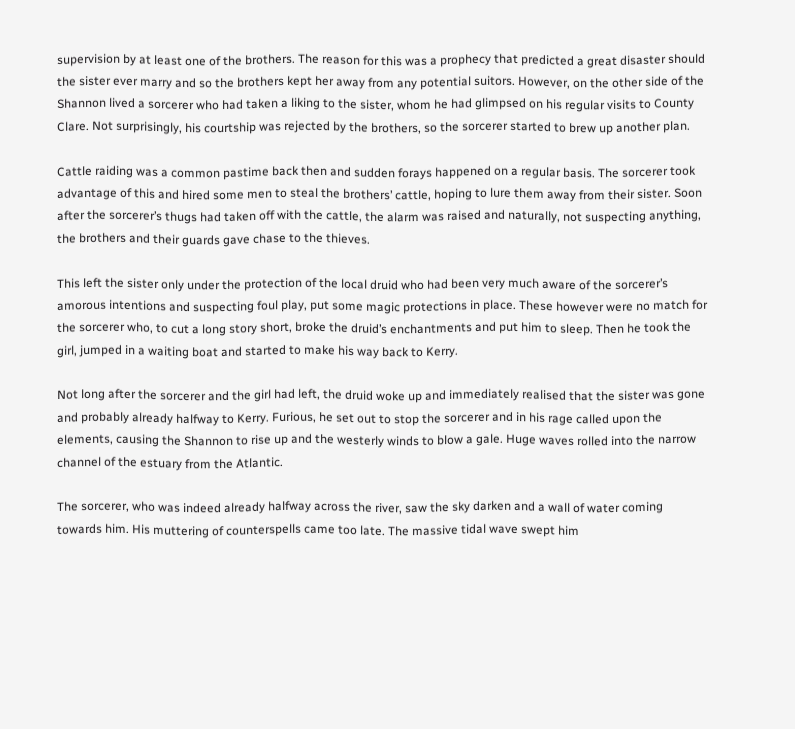supervision by at least one of the brothers. The reason for this was a prophecy that predicted a great disaster should the sister ever marry and so the brothers kept her away from any potential suitors. However, on the other side of the Shannon lived a sorcerer who had taken a liking to the sister, whom he had glimpsed on his regular visits to County Clare. Not surprisingly, his courtship was rejected by the brothers, so the sorcerer started to brew up another plan.

Cattle raiding was a common pastime back then and sudden forays happened on a regular basis. The sorcerer took advantage of this and hired some men to steal the brothers’ cattle, hoping to lure them away from their sister. Soon after the sorcerer’s thugs had taken off with the cattle, the alarm was raised and naturally, not suspecting anything, the brothers and their guards gave chase to the thieves.

This left the sister only under the protection of the local druid who had been very much aware of the sorcerer’s amorous intentions and suspecting foul play, put some magic protections in place. These however were no match for the sorcerer who, to cut a long story short, broke the druid’s enchantments and put him to sleep. Then he took the girl, jumped in a waiting boat and started to make his way back to Kerry.

Not long after the sorcerer and the girl had left, the druid woke up and immediately realised that the sister was gone and probably already halfway to Kerry. Furious, he set out to stop the sorcerer and in his rage called upon the elements, causing the Shannon to rise up and the westerly winds to blow a gale. Huge waves rolled into the narrow channel of the estuary from the Atlantic.

The sorcerer, who was indeed already halfway across the river, saw the sky darken and a wall of water coming towards him. His muttering of counterspells came too late. The massive tidal wave swept him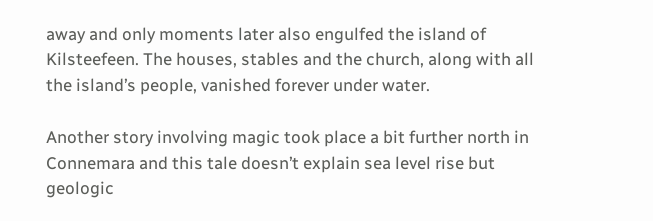away and only moments later also engulfed the island of Kilsteefeen. The houses, stables and the church, along with all the island’s people, vanished forever under water.

Another story involving magic took place a bit further north in Connemara and this tale doesn’t explain sea level rise but geologic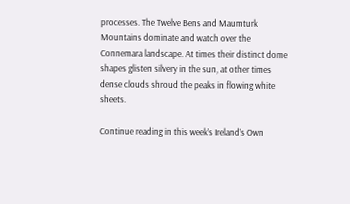processes. The Twelve Bens and Maumturk Mountains dominate and watch over the Connemara landscape. At times their distinct dome shapes glisten silvery in the sun, at other times dense clouds shroud the peaks in flowing white sheets.

Continue reading in this week’s Ireland’s Own